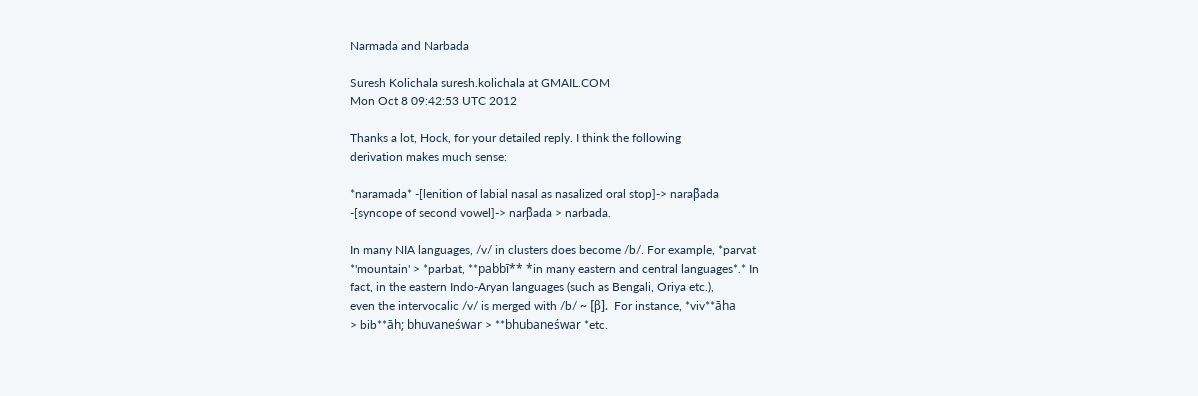Narmada and Narbada

Suresh Kolichala suresh.kolichala at GMAIL.COM
Mon Oct 8 09:42:53 UTC 2012

Thanks a lot, Hock, for your detailed reply. I think the following
derivation makes much sense:

*naramada* -[lenition of labial nasal as nasalized oral stop]-> naraβ̃ada
-[syncope of second vowel]-> narβ̃ada > narbada.

In many NIA languages, /v/ in clusters does become /b/. For example, *parvat
*'mountain' > *parbat, **pabbī** *in many eastern and central languages*.* In
fact, in the eastern Indo-Aryan languages (such as Bengali, Oriya etc.),
even the intervocalic /v/ is merged with /b/ ~ [β].  For instance, *viv**āha
> bib**āh; bhuvaneśwar > **bhubaneśwar *etc.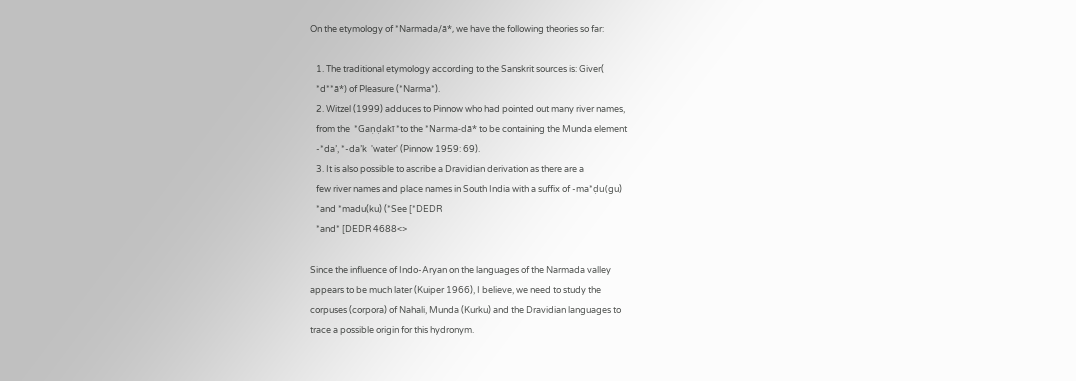On the etymology of *Narmada/ā*, we have the following theories so far:

   1. The traditional etymology according to the Sanskrit sources is: Giver(
   *d**ā*) of Pleasure (*Narma*).
   2. Witzel (1999) adduces to Pinnow who had pointed out many river names,
   from the  *Gaṇḍakī *to the *Narma-dā* to be containing the Munda element
   -*da’, *-da’k  'water' (Pinnow 1959: 69).
   3. It is also possible to ascribe a Dravidian derivation as there are a
   few river names and place names in South India with a suffix of -ma*ḍu(gu)
   *and *madu(ku) (*See [*DEDR
   *and* [DEDR 4688<>

Since the influence of Indo-Aryan on the languages of the Narmada valley
appears to be much later (Kuiper 1966), I believe, we need to study the
corpuses (corpora) of Nahali, Munda (Kurku) and the Dravidian languages to
trace a possible origin for this hydronym.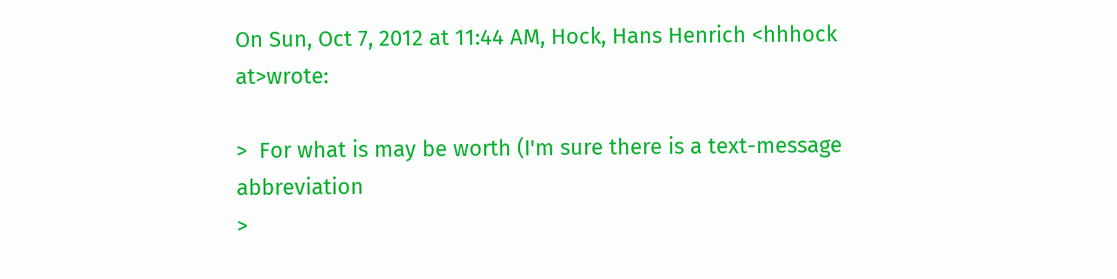On Sun, Oct 7, 2012 at 11:44 AM, Hock, Hans Henrich <hhhock at>wrote:

>  For what is may be worth (I'm sure there is a text-message abbreviation
>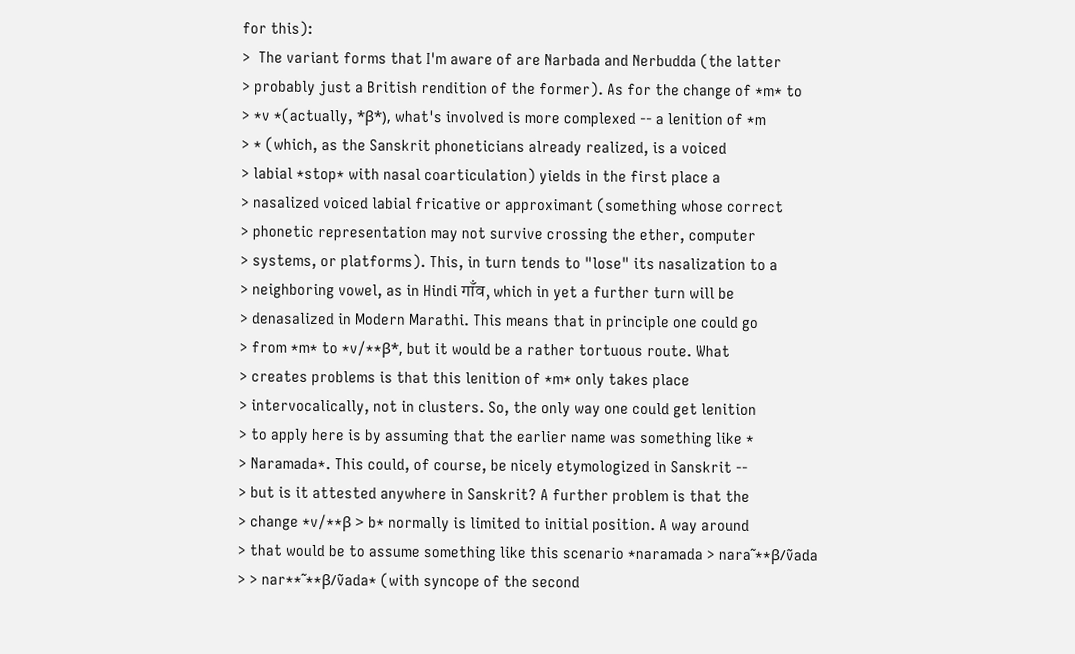for this):
>  The variant forms that I'm aware of are Narbada and Nerbudda (the latter
> probably just a British rendition of the former). As for the change of *m* to
> *v *(actually, *β*), what's involved is more complexed -- a lenition of *m
> * (which, as the Sanskrit phoneticians already realized, is a voiced
> labial *stop* with nasal coarticulation) yields in the first place a
> nasalized voiced labial fricative or approximant (something whose correct
> phonetic representation may not survive crossing the ether, computer
> systems, or platforms). This, in turn tends to "lose" its nasalization to a
> neighboring vowel, as in Hindi गाँव, which in yet a further turn will be
> denasalized in Modern Marathi. This means that in principle one could go
> from *m* to *v/**β*, but it would be a rather tortuous route. What
> creates problems is that this lenition of *m* only takes place
> intervocalically, not in clusters. So, the only way one could get lenition
> to apply here is by assuming that the earlier name was something like *
> Naramada*. This could, of course, be nicely etymologized in Sanskrit --
> but is it attested anywhere in Sanskrit? A further problem is that the
> change *v/**β > b* normally is limited to initial position. A way around
> that would be to assume something like this scenario *naramada > nara˜**β/ṽada
> > nar**˜**β/ṽada* (with syncope of the second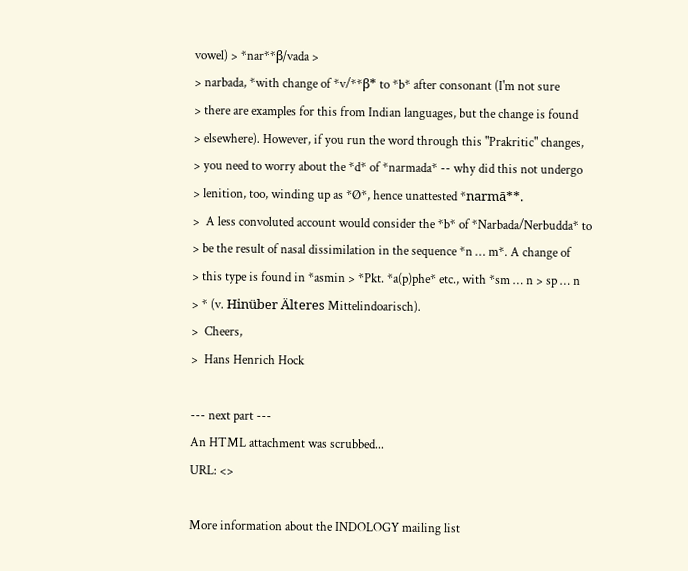vowel) > *nar**β/vada >
> narbada, *with change of *v/**β* to *b* after consonant (I'm not sure
> there are examples for this from Indian languages, but the change is found
> elsewhere). However, if you run the word through this "Prakritic" changes,
> you need to worry about the *d* of *narmada* -- why did this not undergo
> lenition, too, winding up as *Ø*, hence unattested *narmā**.
>  A less convoluted account would consider the *b* of *Narbada/Nerbudda* to
> be the result of nasal dissimilation in the sequence *n … m*. A change of
> this type is found in *asmin > *Pkt. *a(p)phe* etc., with *sm … n > sp … n
> * (v. Hinüber Älteres Mittelindoarisch).
>  Cheers,
>  Hans Henrich Hock

--- next part ---
An HTML attachment was scrubbed...
URL: <>

More information about the INDOLOGY mailing list